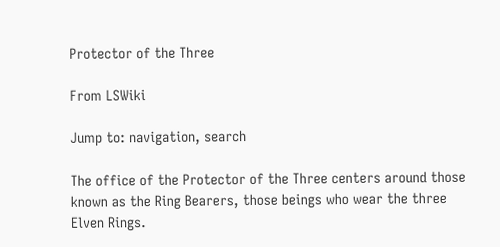Protector of the Three

From LSWiki

Jump to: navigation, search

The office of the Protector of the Three centers around those known as the Ring Bearers, those beings who wear the three Elven Rings.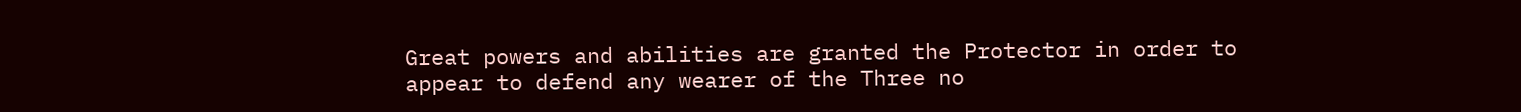Great powers and abilities are granted the Protector in order to appear to defend any wearer of the Three no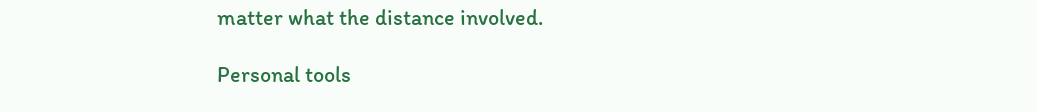matter what the distance involved.

Personal tools